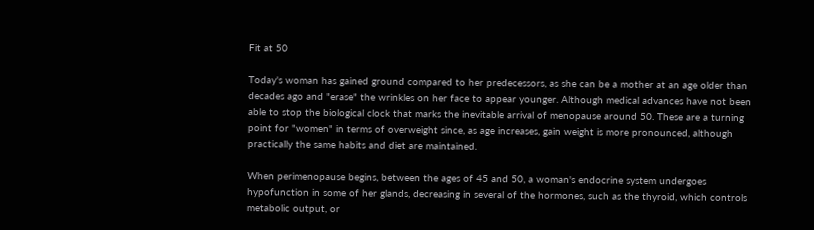Fit at 50

Today's woman has gained ground compared to her predecessors, as she can be a mother at an age older than decades ago and "erase" the wrinkles on her face to appear younger. Although medical advances have not been able to stop the biological clock that marks the inevitable arrival of menopause around 50. These are a turning point for "women" in terms of overweight since, as age increases, gain weight is more pronounced, although practically the same habits and diet are maintained.

When perimenopause begins, between the ages of 45 and 50, a woman's endocrine system undergoes hypofunction in some of her glands, decreasing in several of the hormones, such as the thyroid, which controls metabolic output, or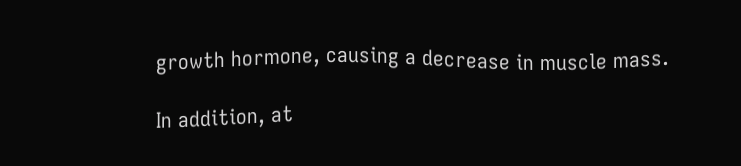growth hormone, causing a decrease in muscle mass.

In addition, at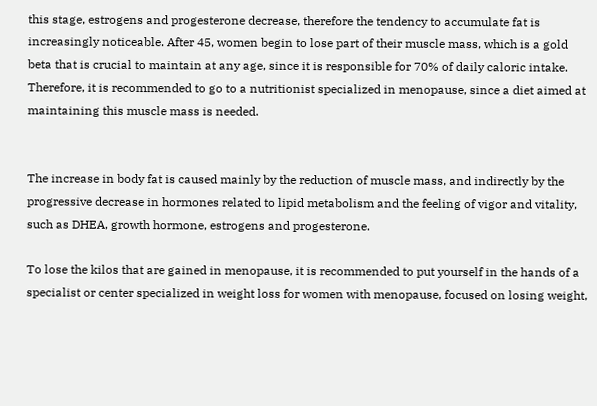this stage, estrogens and progesterone decrease, therefore the tendency to accumulate fat is increasingly noticeable. After 45, women begin to lose part of their muscle mass, which is a gold beta that is crucial to maintain at any age, since it is responsible for 70% of daily caloric intake. Therefore, it is recommended to go to a nutritionist specialized in menopause, since a diet aimed at maintaining this muscle mass is needed.


The increase in body fat is caused mainly by the reduction of muscle mass, and indirectly by the progressive decrease in hormones related to lipid metabolism and the feeling of vigor and vitality, such as DHEA, growth hormone, estrogens and progesterone.

To lose the kilos that are gained in menopause, it is recommended to put yourself in the hands of a specialist or center specialized in weight loss for women with menopause, focused on losing weight,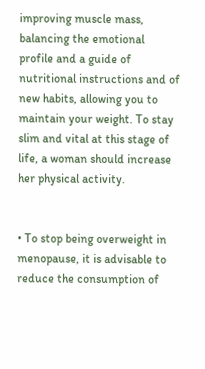improving muscle mass, balancing the emotional profile and a guide of nutritional instructions and of new habits, allowing you to maintain your weight. To stay slim and vital at this stage of life, a woman should increase her physical activity.


• To stop being overweight in menopause, it is advisable to reduce the consumption of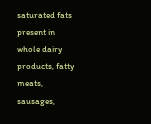saturated fats present in whole dairy products, fatty meats, sausages,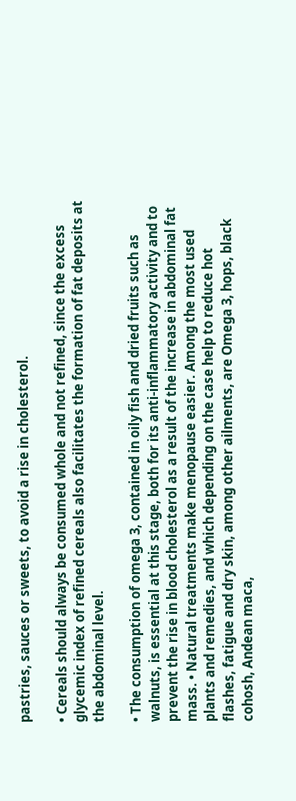pastries, sauces or sweets, to avoid a rise in cholesterol.

• Cereals should always be consumed whole and not refined, since the excess glycemic index of refined cereals also facilitates the formation of fat deposits at the abdominal level.

• The consumption of omega 3, contained in oily fish and dried fruits such as walnuts, is essential at this stage, both for its anti-inflammatory activity and to prevent the rise in blood cholesterol as a result of the increase in abdominal fat mass. • Natural treatments make menopause easier. Among the most used plants and remedies, and which depending on the case help to reduce hot flashes, fatigue and dry skin, among other ailments, are Omega 3, hops, black cohosh, Andean maca,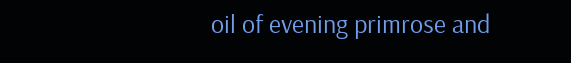oil of evening primrose and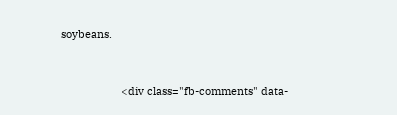soybeans.



                    <div class="fb-comments" data-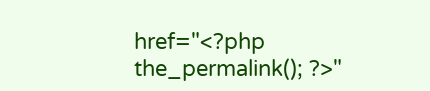href="<?php the_permalink(); ?>"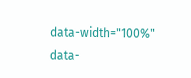data-width="100%" data-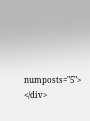numposts="5"> </div>